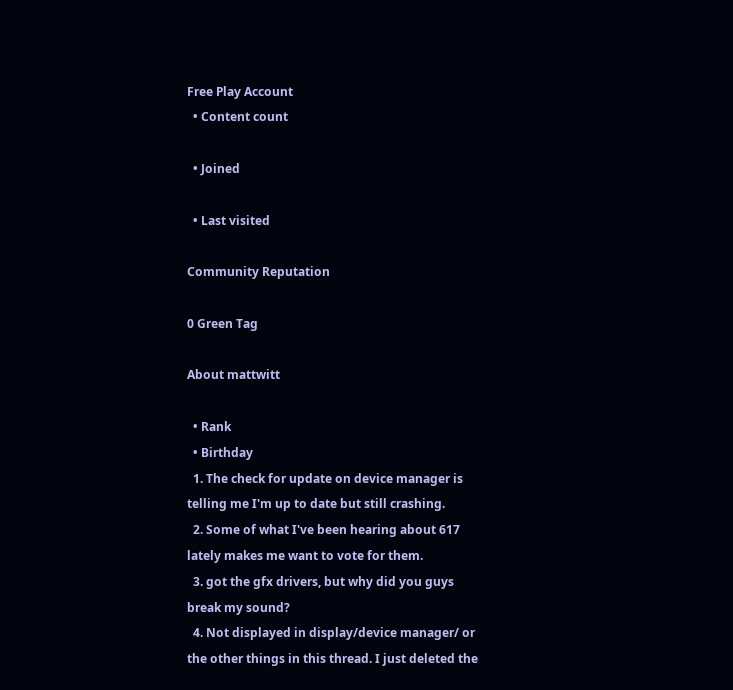Free Play Account
  • Content count

  • Joined

  • Last visited

Community Reputation

0 Green Tag

About mattwitt

  • Rank
  • Birthday
  1. The check for update on device manager is telling me I'm up to date but still crashing.
  2. Some of what I've been hearing about 617 lately makes me want to vote for them.
  3. got the gfx drivers, but why did you guys break my sound?
  4. Not displayed in display/device manager/ or the other things in this thread. I just deleted the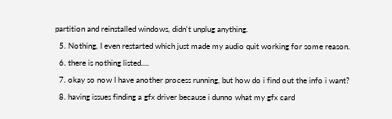partition and reinstalled windows, didn't unplug anything.
  5. Nothing, I even restarted which just made my audio quit working for some reason.
  6. there is nothing listed....
  7. okay so now I have another process running, but how do i find out the info i want?
  8. having issues finding a gfx driver because i dunno what my gfx card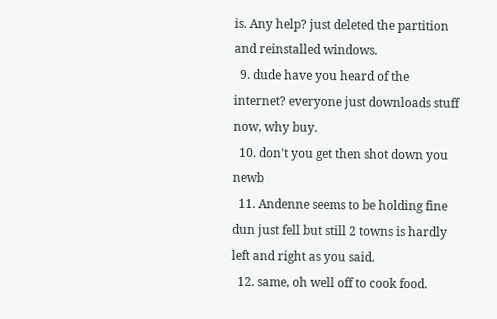is. Any help? just deleted the partition and reinstalled windows.
  9. dude have you heard of the internet? everyone just downloads stuff now, why buy.
  10. don't you get then shot down you newb
  11. Andenne seems to be holding fine dun just fell but still 2 towns is hardly left and right as you said.
  12. same, oh well off to cook food.